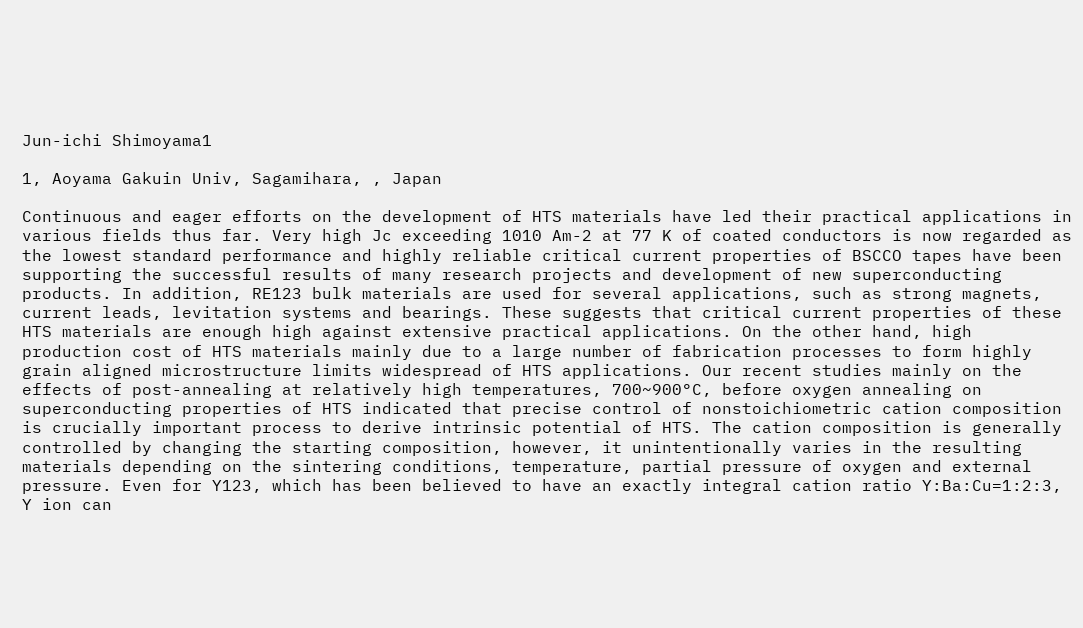Jun-ichi Shimoyama1

1, Aoyama Gakuin Univ, Sagamihara, , Japan

Continuous and eager efforts on the development of HTS materials have led their practical applications in various fields thus far. Very high Jc exceeding 1010 Am-2 at 77 K of coated conductors is now regarded as the lowest standard performance and highly reliable critical current properties of BSCCO tapes have been supporting the successful results of many research projects and development of new superconducting products. In addition, RE123 bulk materials are used for several applications, such as strong magnets, current leads, levitation systems and bearings. These suggests that critical current properties of these HTS materials are enough high against extensive practical applications. On the other hand, high production cost of HTS materials mainly due to a large number of fabrication processes to form highly grain aligned microstructure limits widespread of HTS applications. Our recent studies mainly on the effects of post-annealing at relatively high temperatures, 700~900°C, before oxygen annealing on superconducting properties of HTS indicated that precise control of nonstoichiometric cation composition is crucially important process to derive intrinsic potential of HTS. The cation composition is generally controlled by changing the starting composition, however, it unintentionally varies in the resulting materials depending on the sintering conditions, temperature, partial pressure of oxygen and external pressure. Even for Y123, which has been believed to have an exactly integral cation ratio Y:Ba:Cu=1:2:3, Y ion can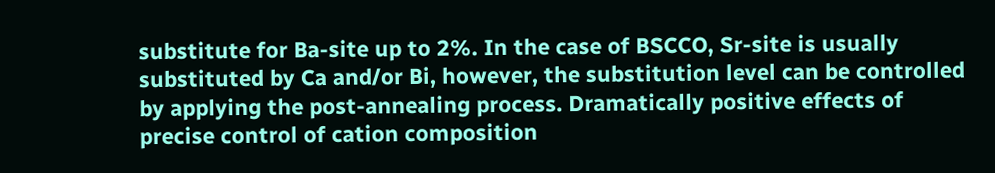substitute for Ba-site up to 2%. In the case of BSCCO, Sr-site is usually substituted by Ca and/or Bi, however, the substitution level can be controlled by applying the post-annealing process. Dramatically positive effects of precise control of cation composition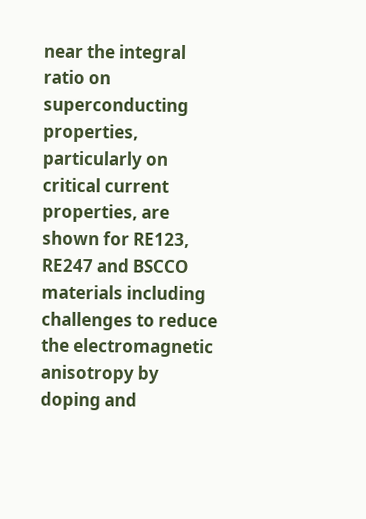near the integral ratio on superconducting properties, particularly on critical current properties, are shown for RE123, RE247 and BSCCO materials including challenges to reduce the electromagnetic anisotropy by doping and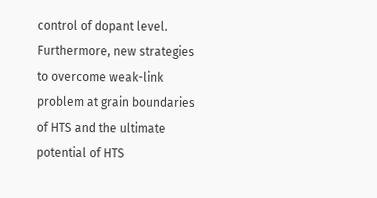control of dopant level. Furthermore, new strategies to overcome weak-link problem at grain boundaries of HTS and the ultimate potential of HTS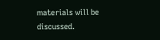materials will be discussed.